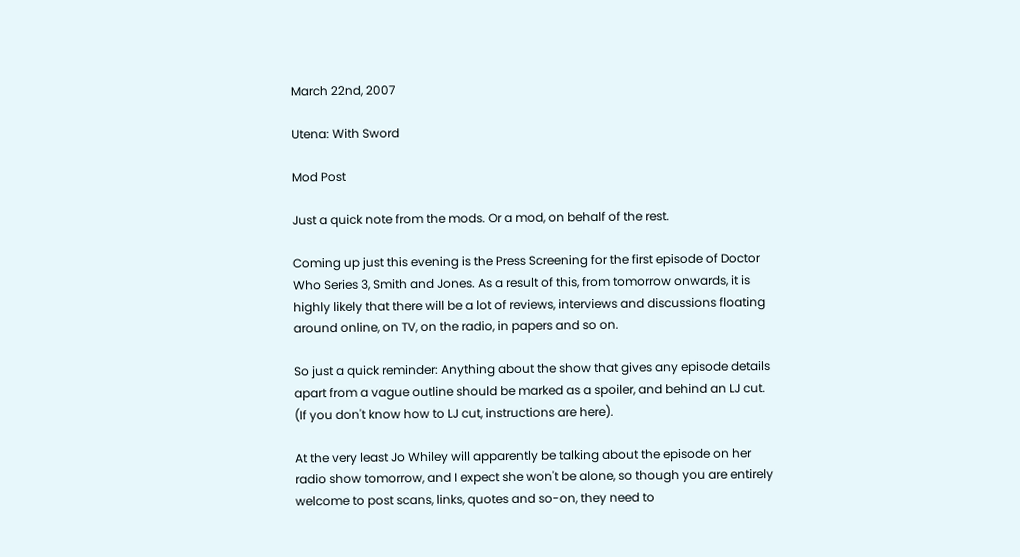March 22nd, 2007

Utena: With Sword

Mod Post

Just a quick note from the mods. Or a mod, on behalf of the rest.

Coming up just this evening is the Press Screening for the first episode of Doctor Who Series 3, Smith and Jones. As a result of this, from tomorrow onwards, it is highly likely that there will be a lot of reviews, interviews and discussions floating around online, on TV, on the radio, in papers and so on.

So just a quick reminder: Anything about the show that gives any episode details apart from a vague outline should be marked as a spoiler, and behind an LJ cut. (If you don't know how to LJ cut, instructions are here).

At the very least Jo Whiley will apparently be talking about the episode on her radio show tomorrow, and I expect she won't be alone, so though you are entirely welcome to post scans, links, quotes and so-on, they need to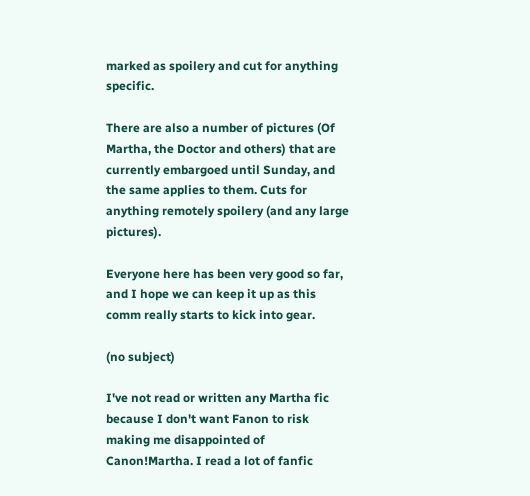marked as spoilery and cut for anything specific.

There are also a number of pictures (Of Martha, the Doctor and others) that are currently embargoed until Sunday, and the same applies to them. Cuts for anything remotely spoilery (and any large pictures).

Everyone here has been very good so far, and I hope we can keep it up as this comm really starts to kick into gear.

(no subject)

I've not read or written any Martha fic because I don't want Fanon to risk making me disappointed of Canon!Martha. I read a lot of fanfic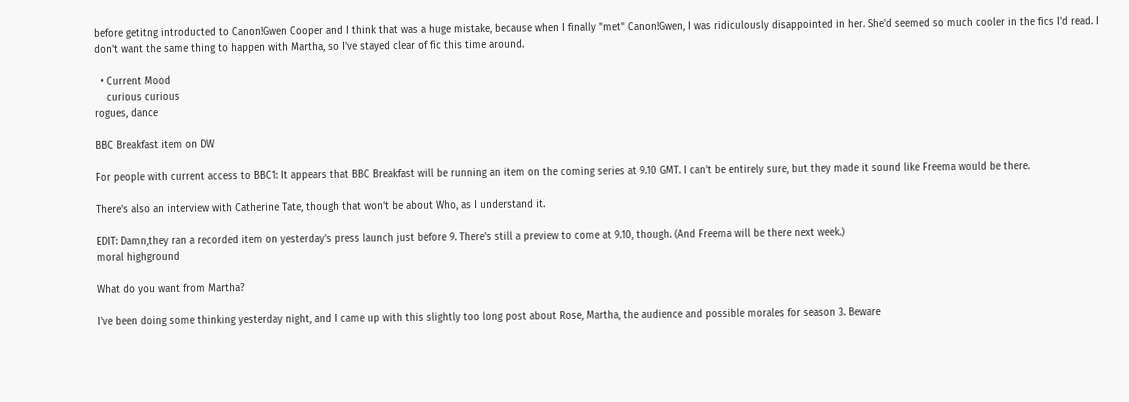before getitng introducted to Canon!Gwen Cooper and I think that was a huge mistake, because when I finally "met" Canon!Gwen, I was ridiculously disappointed in her. She'd seemed so much cooler in the fics I'd read. I don't want the same thing to happen with Martha, so I've stayed clear of fic this time around.

  • Current Mood
    curious curious
rogues, dance

BBC Breakfast item on DW

For people with current access to BBC1: It appears that BBC Breakfast will be running an item on the coming series at 9.10 GMT. I can't be entirely sure, but they made it sound like Freema would be there.

There's also an interview with Catherine Tate, though that won't be about Who, as I understand it.

EDIT: Damn,they ran a recorded item on yesterday's press launch just before 9. There's still a preview to come at 9.10, though. (And Freema will be there next week.)
moral highground

What do you want from Martha?

I've been doing some thinking yesterday night, and I came up with this slightly too long post about Rose, Martha, the audience and possible morales for season 3. Beware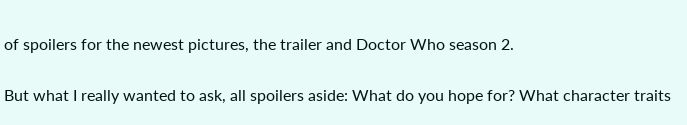of spoilers for the newest pictures, the trailer and Doctor Who season 2.

But what I really wanted to ask, all spoilers aside: What do you hope for? What character traits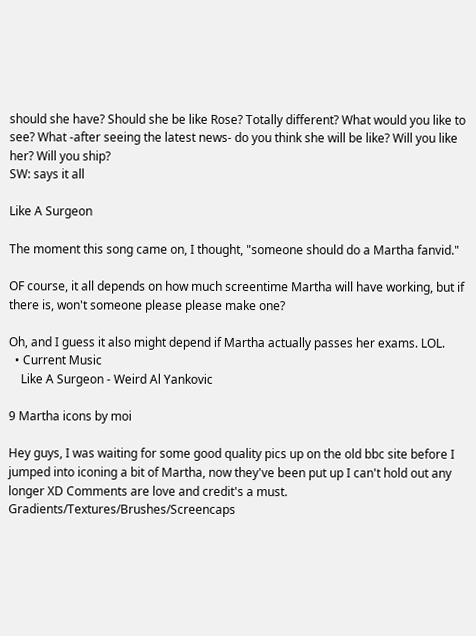should she have? Should she be like Rose? Totally different? What would you like to see? What -after seeing the latest news- do you think she will be like? Will you like her? Will you ship?
SW: says it all

Like A Surgeon

The moment this song came on, I thought, "someone should do a Martha fanvid."

OF course, it all depends on how much screentime Martha will have working, but if there is, won't someone please please make one?

Oh, and I guess it also might depend if Martha actually passes her exams. LOL.
  • Current Music
    Like A Surgeon - Weird Al Yankovic

9 Martha icons by moi

Hey guys, I was waiting for some good quality pics up on the old bbc site before I jumped into iconing a bit of Martha, now they've been put up I can't hold out any longer XD Comments are love and credit's a must. Gradients/Textures/Brushes/Screencaps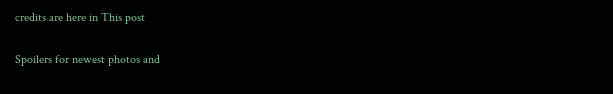credits are here in This post

Spoilers for newest photos and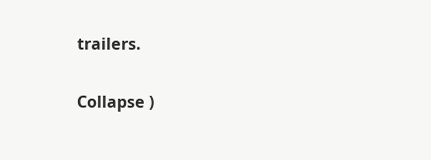trailers.

Collapse )